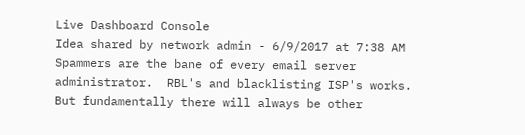Live Dashboard Console
Idea shared by network admin - 6/9/2017 at 7:38 AM
Spammers are the bane of every email server administrator.  RBL's and blacklisting ISP's works.  But fundamentally there will always be other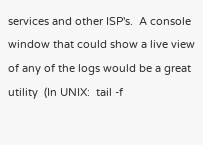services and other ISP's.  A console window that could show a live view of any of the logs would be a great utility  (In UNIX:  tail -f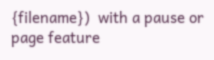{filename})  with a pause or page feature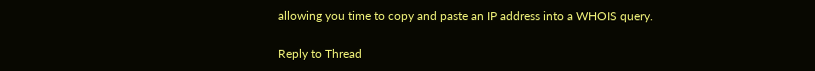allowing you time to copy and paste an IP address into a WHOIS query.

Reply to Thread